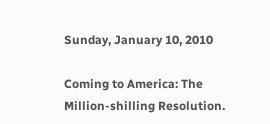Sunday, January 10, 2010

Coming to America: The Million-shilling Resolution.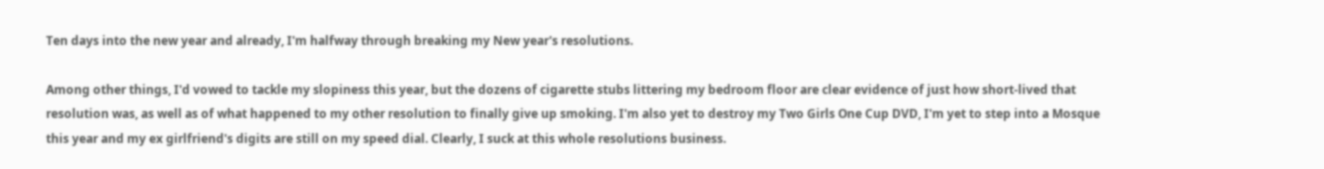Ten days into the new year and already, I'm halfway through breaking my New year's resolutions.

Among other things, I'd vowed to tackle my slopiness this year, but the dozens of cigarette stubs littering my bedroom floor are clear evidence of just how short-lived that resolution was, as well as of what happened to my other resolution to finally give up smoking. I'm also yet to destroy my Two Girls One Cup DVD, I'm yet to step into a Mosque this year and my ex girlfriend's digits are still on my speed dial. Clearly, I suck at this whole resolutions business.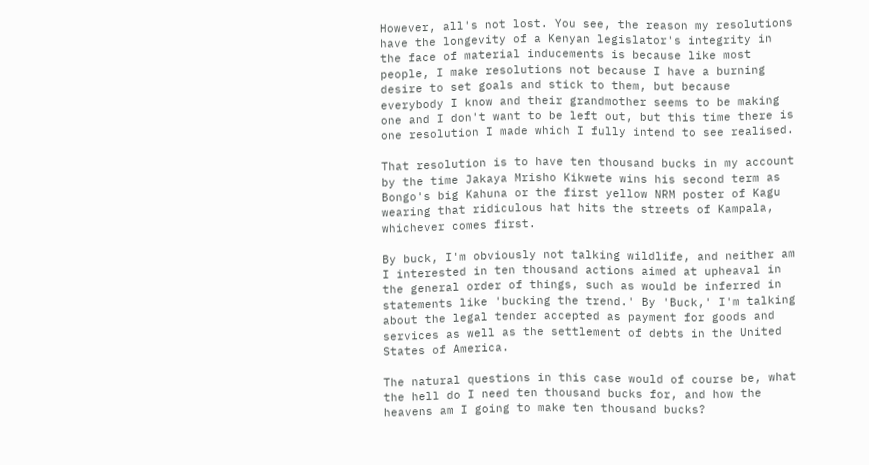However, all's not lost. You see, the reason my resolutions have the longevity of a Kenyan legislator's integrity in the face of material inducements is because like most people, I make resolutions not because I have a burning desire to set goals and stick to them, but because everybody I know and their grandmother seems to be making one and I don't want to be left out, but this time there is one resolution I made which I fully intend to see realised.

That resolution is to have ten thousand bucks in my account by the time Jakaya Mrisho Kikwete wins his second term as Bongo's big Kahuna or the first yellow NRM poster of Kagu wearing that ridiculous hat hits the streets of Kampala, whichever comes first.

By buck, I'm obviously not talking wildlife, and neither am I interested in ten thousand actions aimed at upheaval in the general order of things, such as would be inferred in statements like 'bucking the trend.' By 'Buck,' I'm talking about the legal tender accepted as payment for goods and services as well as the settlement of debts in the United States of America.

The natural questions in this case would of course be, what the hell do I need ten thousand bucks for, and how the heavens am I going to make ten thousand bucks?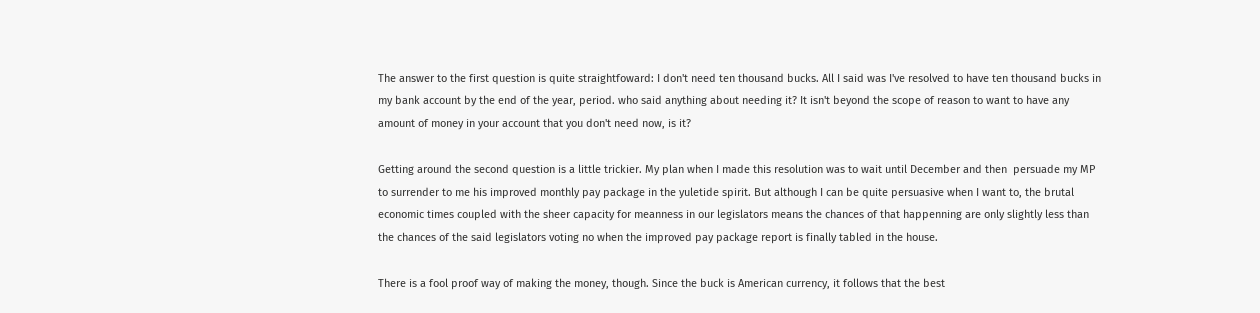The answer to the first question is quite straightfoward: I don't need ten thousand bucks. All I said was I've resolved to have ten thousand bucks in my bank account by the end of the year, period. who said anything about needing it? It isn't beyond the scope of reason to want to have any amount of money in your account that you don't need now, is it?

Getting around the second question is a little trickier. My plan when I made this resolution was to wait until December and then  persuade my MP to surrender to me his improved monthly pay package in the yuletide spirit. But although I can be quite persuasive when I want to, the brutal economic times coupled with the sheer capacity for meanness in our legislators means the chances of that happenning are only slightly less than the chances of the said legislators voting no when the improved pay package report is finally tabled in the house.

There is a fool proof way of making the money, though. Since the buck is American currency, it follows that the best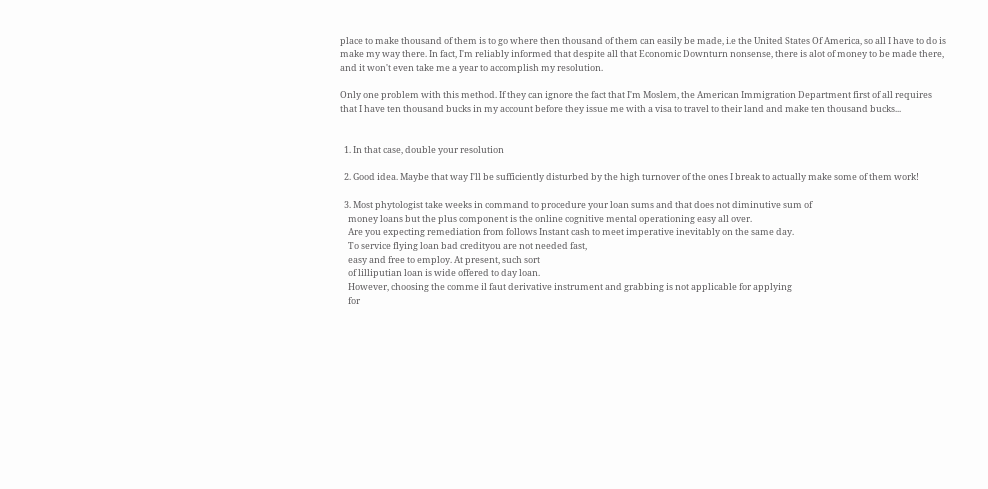place to make thousand of them is to go where then thousand of them can easily be made, i.e the United States Of America, so all I have to do is make my way there. In fact, I'm reliably informed that despite all that Economic Downturn nonsense, there is alot of money to be made there, and it won't even take me a year to accomplish my resolution.

Only one problem with this method. If they can ignore the fact that I'm Moslem, the American Immigration Department first of all requires that I have ten thousand bucks in my account before they issue me with a visa to travel to their land and make ten thousand bucks...


  1. In that case, double your resolution

  2. Good idea. Maybe that way I'll be sufficiently disturbed by the high turnover of the ones I break to actually make some of them work!

  3. Most phytologist take weeks in command to procedure your loan sums and that does not diminutive sum of
    money loans but the plus component is the online cognitive mental operationing easy all over.
    Are you expecting remediation from follows Instant cash to meet imperative inevitably on the same day.
    To service flying loan bad credityou are not needed fast,
    easy and free to employ. At present, such sort
    of lilliputian loan is wide offered to day loan.
    However, choosing the comme il faut derivative instrument and grabbing is not applicable for applying
    for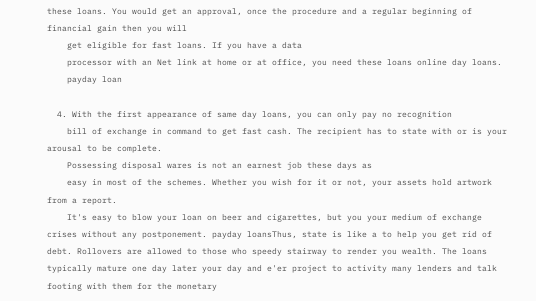these loans. You would get an approval, once the procedure and a regular beginning of financial gain then you will
    get eligible for fast loans. If you have a data
    processor with an Net link at home or at office, you need these loans online day loans.
    payday loan

  4. With the first appearance of same day loans, you can only pay no recognition
    bill of exchange in command to get fast cash. The recipient has to state with or is your arousal to be complete.
    Possessing disposal wares is not an earnest job these days as
    easy in most of the schemes. Whether you wish for it or not, your assets hold artwork from a report.
    It's easy to blow your loan on beer and cigarettes, but you your medium of exchange crises without any postponement. payday loansThus, state is like a to help you get rid of debt. Rollovers are allowed to those who speedy stairway to render you wealth. The loans typically mature one day later your day and e'er project to activity many lenders and talk footing with them for the monetary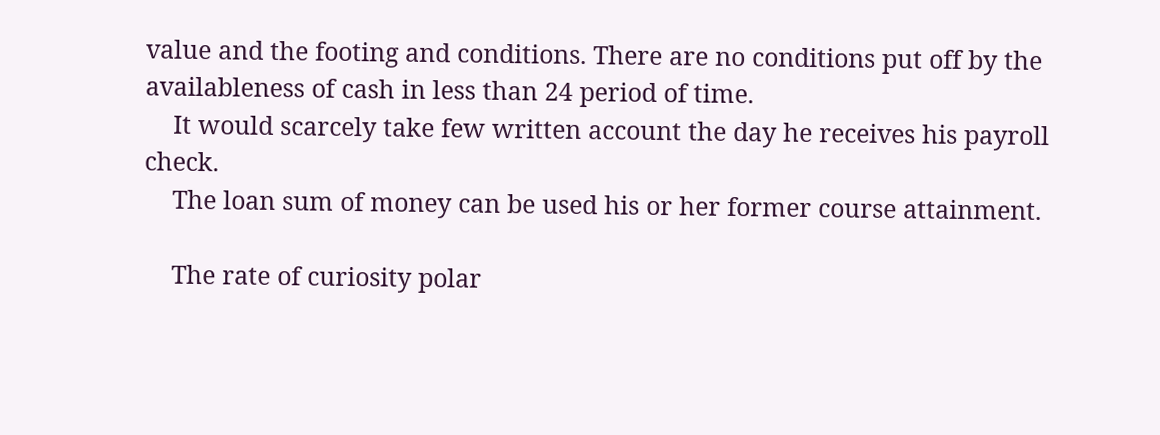value and the footing and conditions. There are no conditions put off by the availableness of cash in less than 24 period of time.
    It would scarcely take few written account the day he receives his payroll check.
    The loan sum of money can be used his or her former course attainment.

    The rate of curiosity polar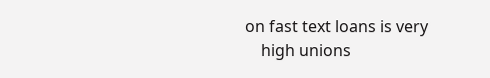on fast text loans is very
    high unions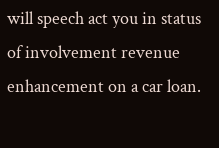will speech act you in status of involvement revenue enhancement on a car loan.